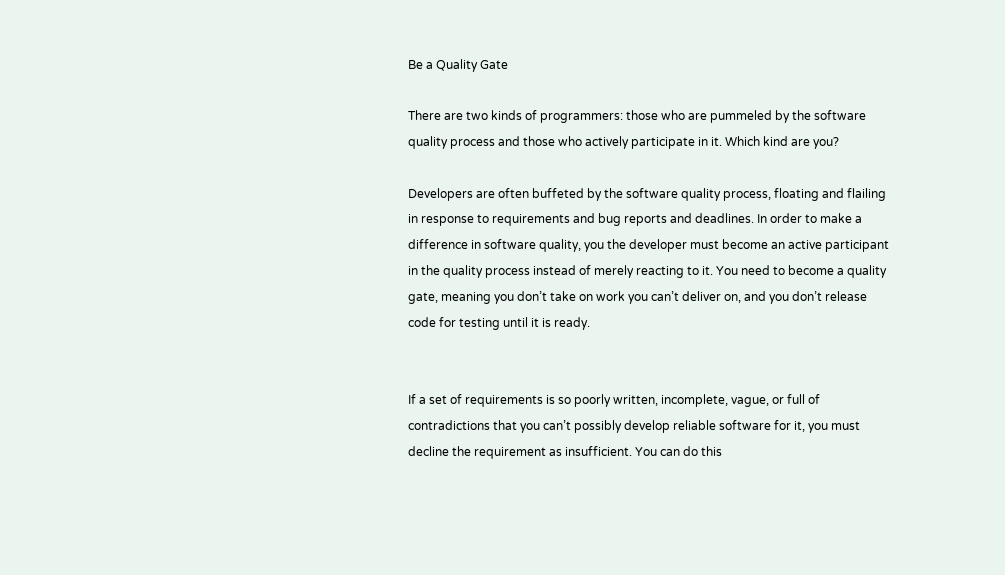Be a Quality Gate

There are two kinds of programmers: those who are pummeled by the software quality process and those who actively participate in it. Which kind are you?

Developers are often buffeted by the software quality process, floating and flailing in response to requirements and bug reports and deadlines. In order to make a difference in software quality, you the developer must become an active participant in the quality process instead of merely reacting to it. You need to become a quality gate, meaning you don’t take on work you can’t deliver on, and you don’t release code for testing until it is ready.


If a set of requirements is so poorly written, incomplete, vague, or full of contradictions that you can’t possibly develop reliable software for it, you must decline the requirement as insufficient. You can do this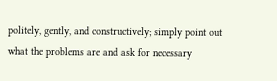politely, gently, and constructively; simply point out what the problems are and ask for necessary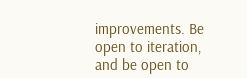improvements. Be open to iteration, and be open to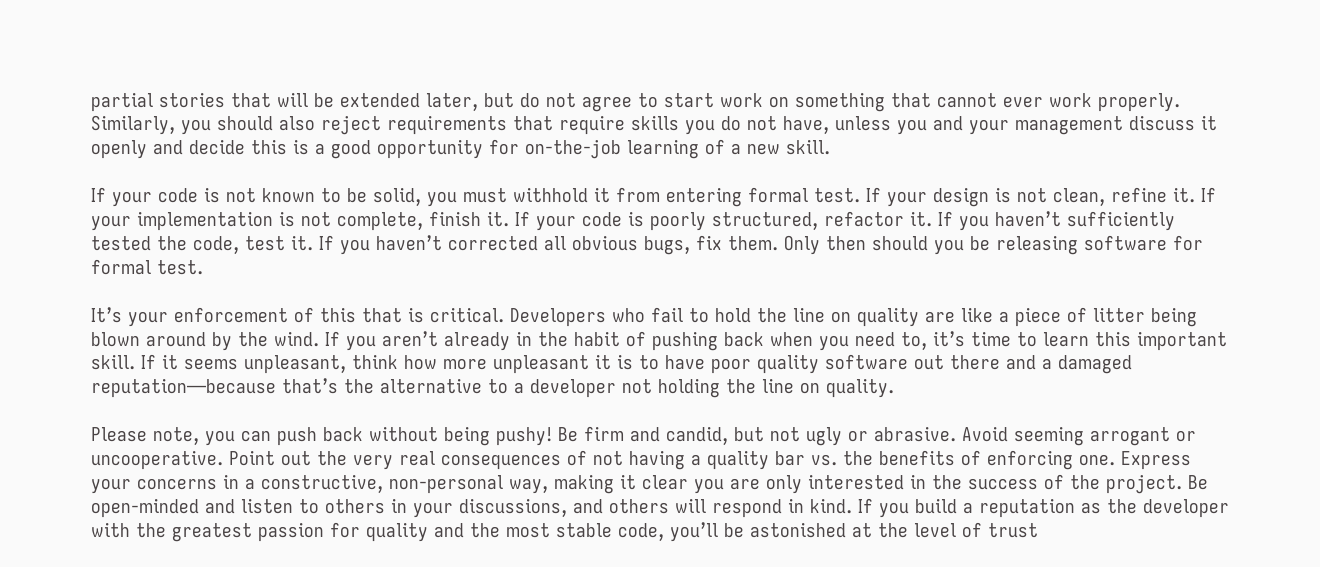partial stories that will be extended later, but do not agree to start work on something that cannot ever work properly. Similarly, you should also reject requirements that require skills you do not have, unless you and your management discuss it openly and decide this is a good opportunity for on-the-job learning of a new skill.

If your code is not known to be solid, you must withhold it from entering formal test. If your design is not clean, refine it. If your implementation is not complete, finish it. If your code is poorly structured, refactor it. If you haven’t sufficiently tested the code, test it. If you haven’t corrected all obvious bugs, fix them. Only then should you be releasing software for formal test.

It’s your enforcement of this that is critical. Developers who fail to hold the line on quality are like a piece of litter being blown around by the wind. If you aren’t already in the habit of pushing back when you need to, it’s time to learn this important skill. If it seems unpleasant, think how more unpleasant it is to have poor quality software out there and a damaged reputation—because that’s the alternative to a developer not holding the line on quality.

Please note, you can push back without being pushy! Be firm and candid, but not ugly or abrasive. Avoid seeming arrogant or uncooperative. Point out the very real consequences of not having a quality bar vs. the benefits of enforcing one. Express your concerns in a constructive, non-personal way, making it clear you are only interested in the success of the project. Be open-minded and listen to others in your discussions, and others will respond in kind. If you build a reputation as the developer with the greatest passion for quality and the most stable code, you’ll be astonished at the level of trust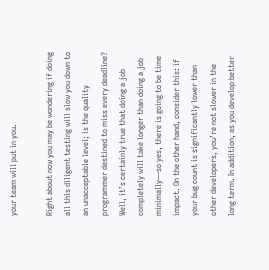your team will put in you.

Right about now you may be wondering if doing all this diligent testing will slow you down to an unacceptable level; is the quality programmer destined to miss every deadline? Well, it’s certainly true that doing a job completely will take longer than doing a job minimally—so yes, there is going to be time impact. On the other hand, consider this: if your bug count is significantly lower than other developers, you’re not slower in the long term. In addition, as you develop better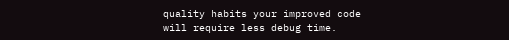quality habits your improved code will require less debug time.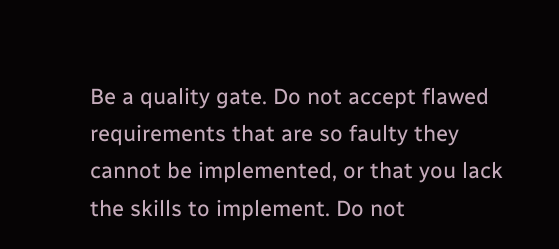Be a quality gate. Do not accept flawed requirements that are so faulty they cannot be implemented, or that you lack the skills to implement. Do not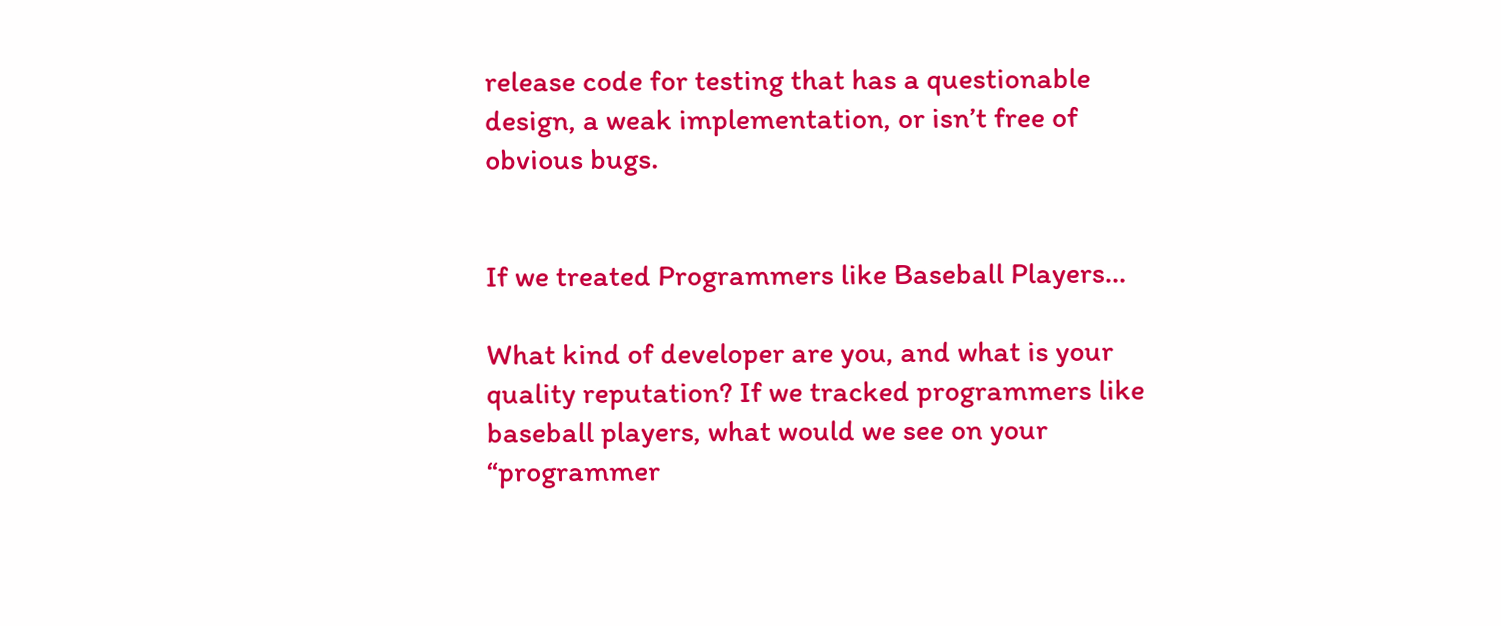release code for testing that has a questionable design, a weak implementation, or isn’t free of obvious bugs.


If we treated Programmers like Baseball Players…

What kind of developer are you, and what is your quality reputation? If we tracked programmers like baseball players, what would we see on your “programmer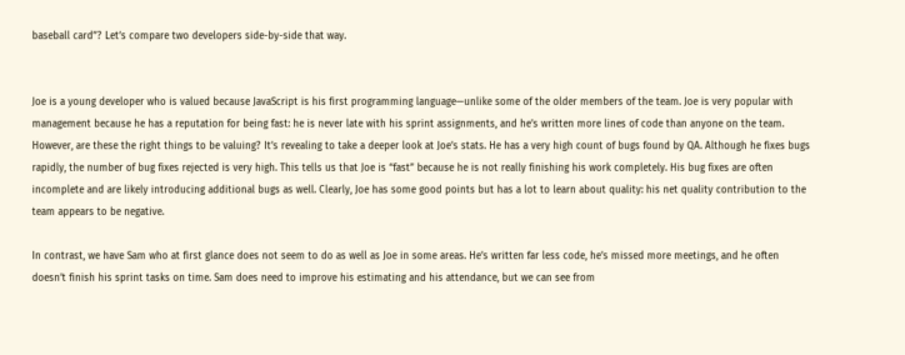baseball card”? Let’s compare two developers side-by-side that way.


Joe is a young developer who is valued because JavaScript is his first programming language—unlike some of the older members of the team. Joe is very popular with management because he has a reputation for being fast: he is never late with his sprint assignments, and he’s written more lines of code than anyone on the team. However, are these the right things to be valuing? It’s revealing to take a deeper look at Joe’s stats. He has a very high count of bugs found by QA. Although he fixes bugs rapidly, the number of bug fixes rejected is very high. This tells us that Joe is “fast” because he is not really finishing his work completely. His bug fixes are often incomplete and are likely introducing additional bugs as well. Clearly, Joe has some good points but has a lot to learn about quality: his net quality contribution to the team appears to be negative.

In contrast, we have Sam who at first glance does not seem to do as well as Joe in some areas. He’s written far less code, he’s missed more meetings, and he often doesn’t finish his sprint tasks on time. Sam does need to improve his estimating and his attendance, but we can see from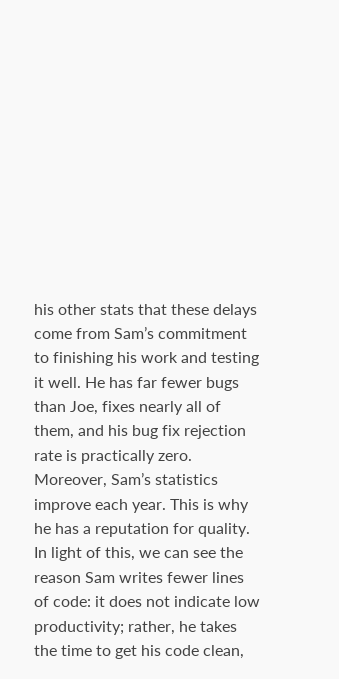his other stats that these delays come from Sam’s commitment to finishing his work and testing it well. He has far fewer bugs than Joe, fixes nearly all of them, and his bug fix rejection rate is practically zero. Moreover, Sam’s statistics improve each year. This is why he has a reputation for quality. In light of this, we can see the reason Sam writes fewer lines of code: it does not indicate low productivity; rather, he takes the time to get his code clean,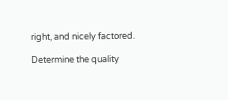right, and nicely factored.

Determine the quality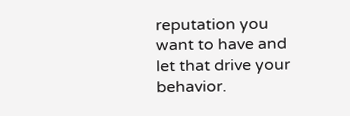reputation you want to have and let that drive your behavior.